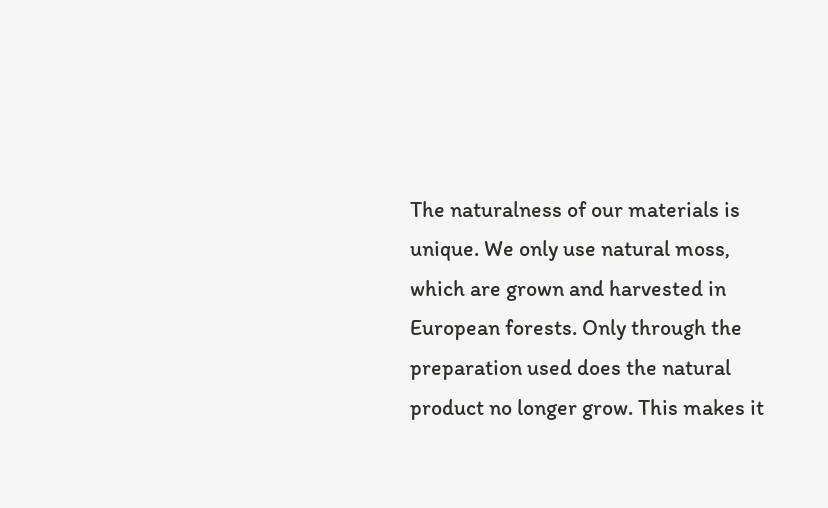The naturalness of our materials is unique. We only use natural moss, which are grown and harvested in European forests. Only through the preparation used does the natural product no longer grow. This makes it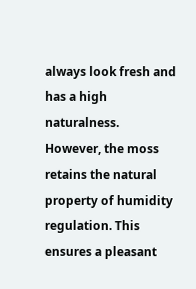always look fresh and has a high naturalness. However, the moss retains the natural property of humidity regulation. This ensures a pleasant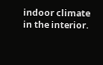indoor climate in the interior.